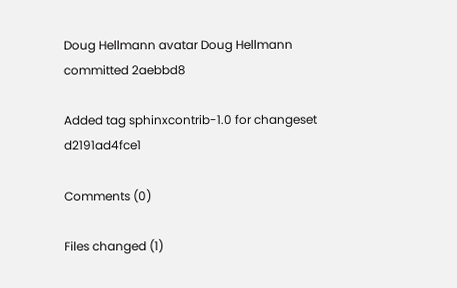Doug Hellmann avatar Doug Hellmann committed 2aebbd8

Added tag sphinxcontrib-1.0 for changeset d2191ad4fce1

Comments (0)

Files changed (1)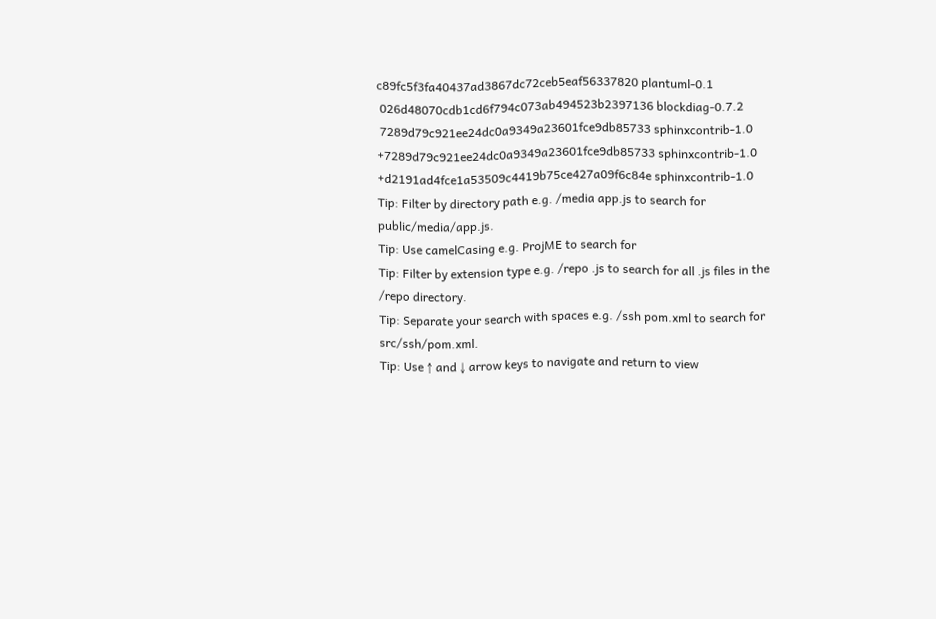c89fc5f3fa40437ad3867dc72ceb5eaf56337820 plantuml-0.1
 026d48070cdb1cd6f794c073ab494523b2397136 blockdiag-0.7.2
 7289d79c921ee24dc0a9349a23601fce9db85733 sphinxcontrib-1.0
+7289d79c921ee24dc0a9349a23601fce9db85733 sphinxcontrib-1.0
+d2191ad4fce1a53509c4419b75ce427a09f6c84e sphinxcontrib-1.0
Tip: Filter by directory path e.g. /media app.js to search for public/media/app.js.
Tip: Use camelCasing e.g. ProjME to search for
Tip: Filter by extension type e.g. /repo .js to search for all .js files in the /repo directory.
Tip: Separate your search with spaces e.g. /ssh pom.xml to search for src/ssh/pom.xml.
Tip: Use ↑ and ↓ arrow keys to navigate and return to view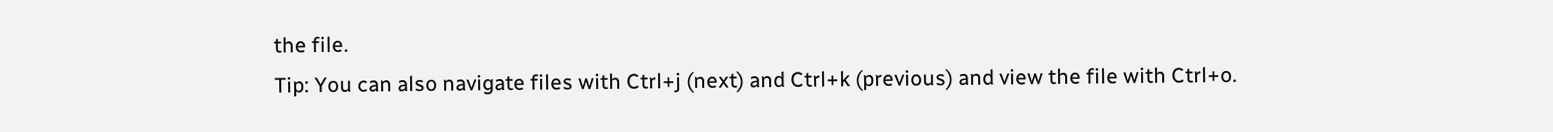the file.
Tip: You can also navigate files with Ctrl+j (next) and Ctrl+k (previous) and view the file with Ctrl+o.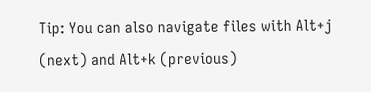Tip: You can also navigate files with Alt+j (next) and Alt+k (previous)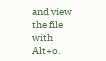and view the file with Alt+o.